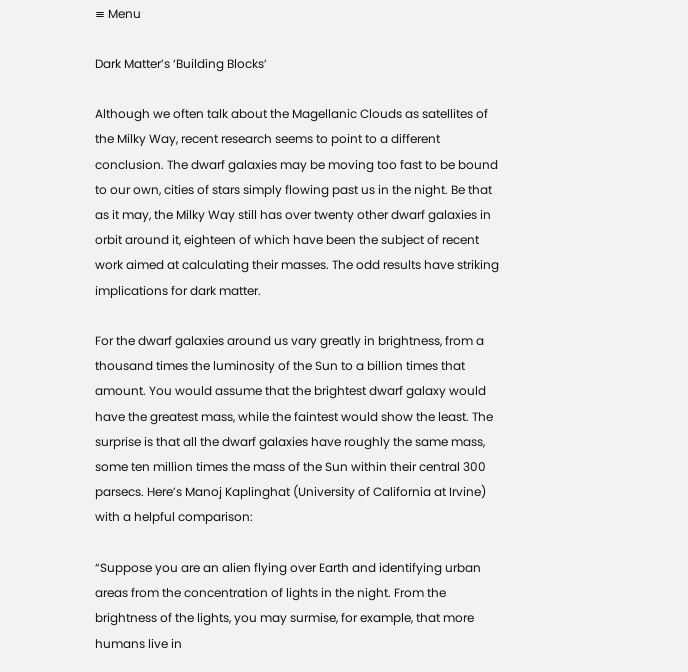≡ Menu

Dark Matter’s ‘Building Blocks’

Although we often talk about the Magellanic Clouds as satellites of the Milky Way, recent research seems to point to a different conclusion. The dwarf galaxies may be moving too fast to be bound to our own, cities of stars simply flowing past us in the night. Be that as it may, the Milky Way still has over twenty other dwarf galaxies in orbit around it, eighteen of which have been the subject of recent work aimed at calculating their masses. The odd results have striking implications for dark matter.

For the dwarf galaxies around us vary greatly in brightness, from a thousand times the luminosity of the Sun to a billion times that amount. You would assume that the brightest dwarf galaxy would have the greatest mass, while the faintest would show the least. The surprise is that all the dwarf galaxies have roughly the same mass, some ten million times the mass of the Sun within their central 300 parsecs. Here’s Manoj Kaplinghat (University of California at Irvine) with a helpful comparison:

“Suppose you are an alien flying over Earth and identifying urban areas from the concentration of lights in the night. From the brightness of the lights, you may surmise, for example, that more humans live in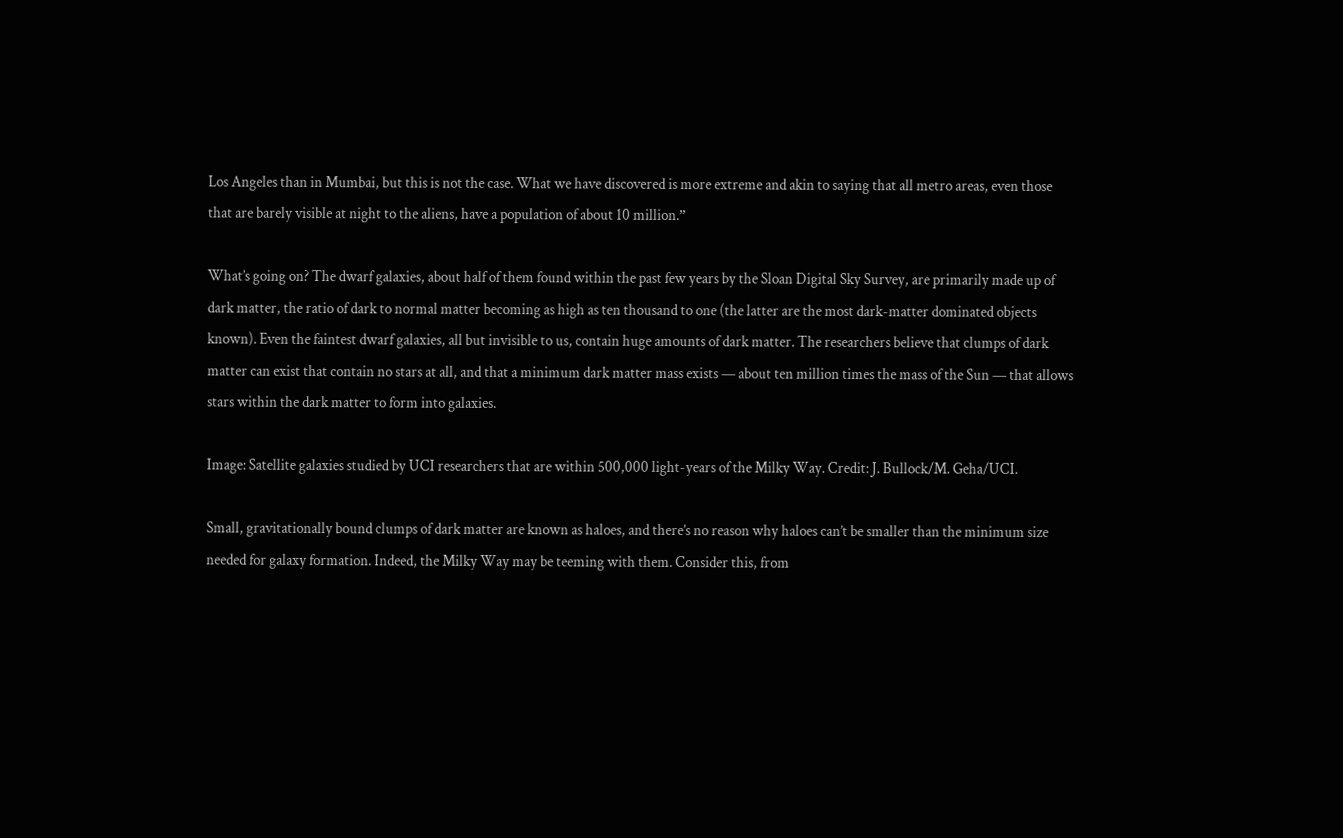Los Angeles than in Mumbai, but this is not the case. What we have discovered is more extreme and akin to saying that all metro areas, even those that are barely visible at night to the aliens, have a population of about 10 million.”

What’s going on? The dwarf galaxies, about half of them found within the past few years by the Sloan Digital Sky Survey, are primarily made up of dark matter, the ratio of dark to normal matter becoming as high as ten thousand to one (the latter are the most dark-matter dominated objects known). Even the faintest dwarf galaxies, all but invisible to us, contain huge amounts of dark matter. The researchers believe that clumps of dark matter can exist that contain no stars at all, and that a minimum dark matter mass exists — about ten million times the mass of the Sun — that allows stars within the dark matter to form into galaxies.

Image: Satellite galaxies studied by UCI researchers that are within 500,000 light-years of the Milky Way. Credit: J. Bullock/M. Geha/UCI.

Small, gravitationally bound clumps of dark matter are known as haloes, and there’s no reason why haloes can’t be smaller than the minimum size needed for galaxy formation. Indeed, the Milky Way may be teeming with them. Consider this, from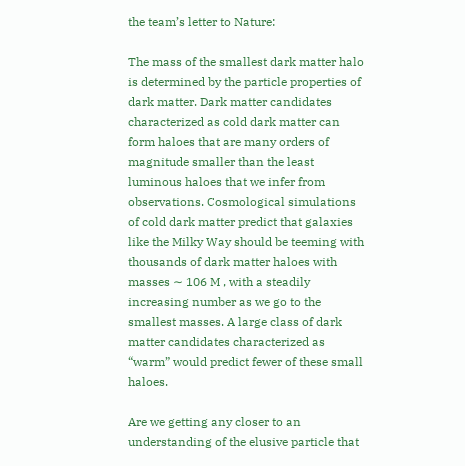the team’s letter to Nature:

The mass of the smallest dark matter halo is determined by the particle properties of dark matter. Dark matter candidates characterized as cold dark matter can form haloes that are many orders of magnitude smaller than the least luminous haloes that we infer from observations. Cosmological simulations of cold dark matter predict that galaxies like the Milky Way should be teeming with thousands of dark matter haloes with masses ∼ 106 M , with a steadily increasing number as we go to the smallest masses. A large class of dark matter candidates characterized as “warm” would predict fewer of these small haloes.

Are we getting any closer to an understanding of the elusive particle that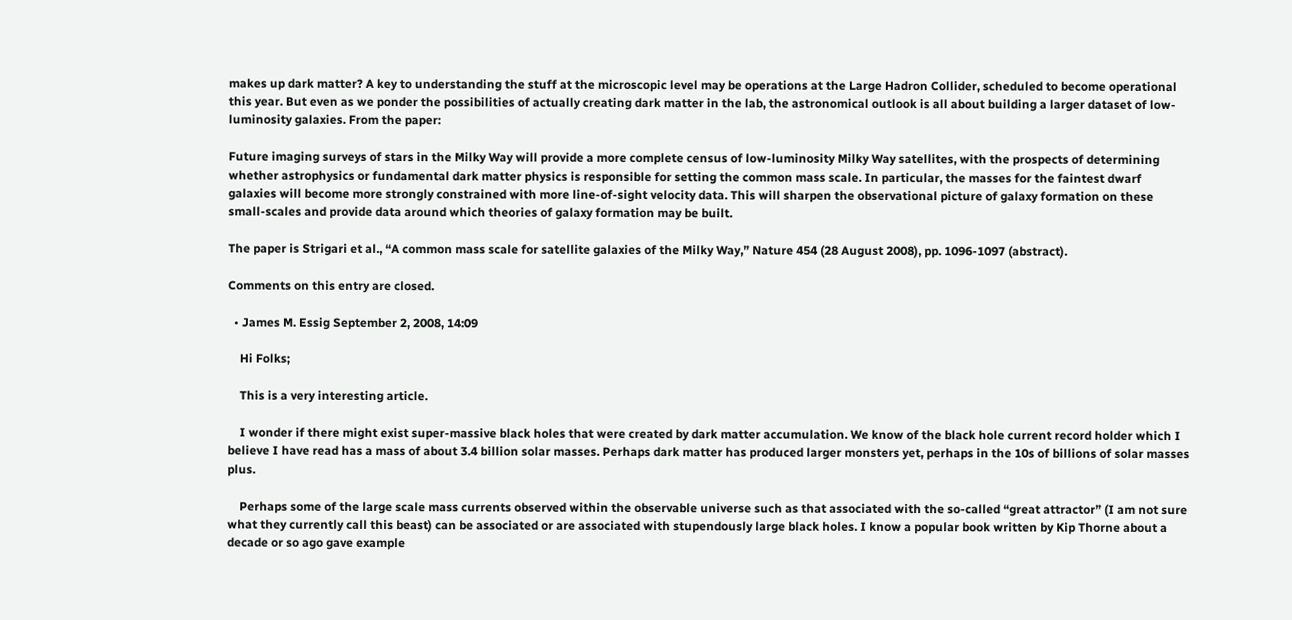makes up dark matter? A key to understanding the stuff at the microscopic level may be operations at the Large Hadron Collider, scheduled to become operational this year. But even as we ponder the possibilities of actually creating dark matter in the lab, the astronomical outlook is all about building a larger dataset of low-luminosity galaxies. From the paper:

Future imaging surveys of stars in the Milky Way will provide a more complete census of low-luminosity Milky Way satellites, with the prospects of determining whether astrophysics or fundamental dark matter physics is responsible for setting the common mass scale. In particular, the masses for the faintest dwarf galaxies will become more strongly constrained with more line-of-sight velocity data. This will sharpen the observational picture of galaxy formation on these small-scales and provide data around which theories of galaxy formation may be built.

The paper is Strigari et al., “A common mass scale for satellite galaxies of the Milky Way,” Nature 454 (28 August 2008), pp. 1096-1097 (abstract).

Comments on this entry are closed.

  • James M. Essig September 2, 2008, 14:09

    Hi Folks;

    This is a very interesting article.

    I wonder if there might exist super-massive black holes that were created by dark matter accumulation. We know of the black hole current record holder which I believe I have read has a mass of about 3.4 billion solar masses. Perhaps dark matter has produced larger monsters yet, perhaps in the 10s of billions of solar masses plus.

    Perhaps some of the large scale mass currents observed within the observable universe such as that associated with the so-called “great attractor” (I am not sure what they currently call this beast) can be associated or are associated with stupendously large black holes. I know a popular book written by Kip Thorne about a decade or so ago gave example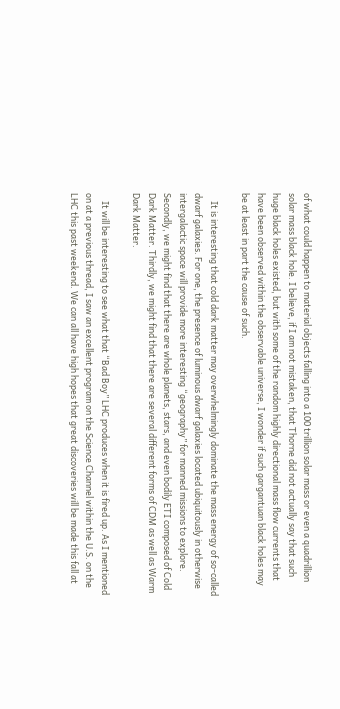of what could happen to material objects falling into a 100 trillion solar mass or even a quadrillion solar mass black hole. I believe, if I am not mistaken, that Thorne did not actually say that such huge black holes existed, but with some of the random highly directional mass flow currents that have been observed within the observable universe, I wonder if such gargantuan black holes may be at least in part the cause of such.

    It is interesting that cold dark matter may overwhelmingly dominate the mass energy of so-called dwarf galaxies. For one, the presence of luminous dwarf galaxies located ubiquitously in otherwise intergalactic space will provide more interesting “geography” for manned missions to explore. Secondly, we might find that there are whole planets, stars, and even bodily ETI composed of Cold Dark Matter. Thirdly, we might find that there are several different forms of CDM as well as Warm Dark Matter.

    It will be interesting to see what that “Bad Boy” LHC produces when it is fired up. As I mentioned on at a previous thread, I saw an excellent program on the Science Channel within the U.S. on the LHC this past weekend. We can all have high hopes that great discoveries will be made this fall at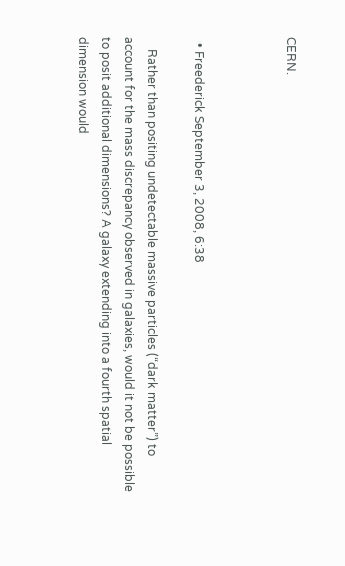CERN.



  • Freederick September 3, 2008, 6:38

    Rather than positing undetectable massive particles (“dark matter”) to account for the mass discrepancy observed in galaxies, would it not be possible to posit additional dimensions? A galaxy extending into a fourth spatial dimension would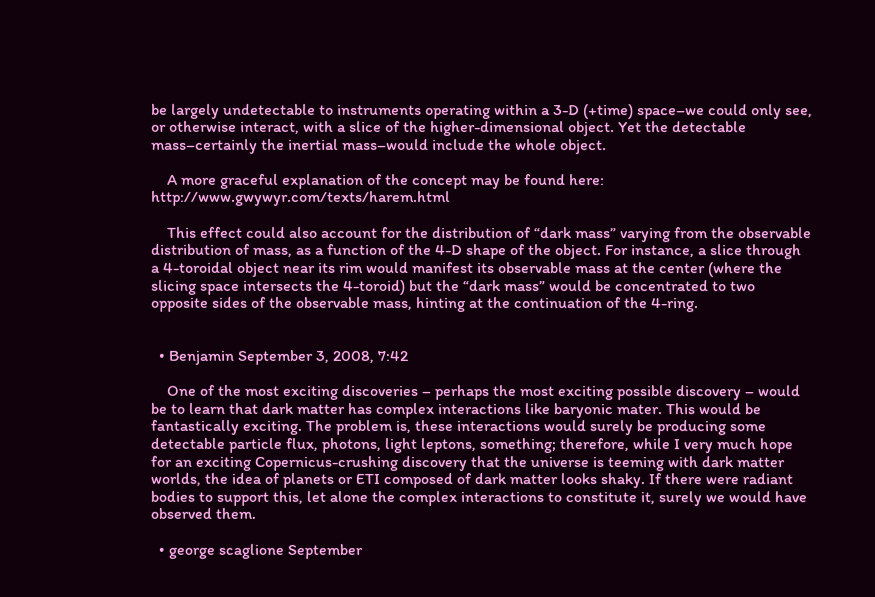be largely undetectable to instruments operating within a 3-D (+time) space–we could only see, or otherwise interact, with a slice of the higher-dimensional object. Yet the detectable mass–certainly the inertial mass–would include the whole object.

    A more graceful explanation of the concept may be found here: http://www.gwywyr.com/texts/harem.html

    This effect could also account for the distribution of “dark mass” varying from the observable distribution of mass, as a function of the 4-D shape of the object. For instance, a slice through a 4-toroidal object near its rim would manifest its observable mass at the center (where the slicing space intersects the 4-toroid) but the “dark mass” would be concentrated to two opposite sides of the observable mass, hinting at the continuation of the 4-ring.


  • Benjamin September 3, 2008, 7:42

    One of the most exciting discoveries – perhaps the most exciting possible discovery – would be to learn that dark matter has complex interactions like baryonic mater. This would be fantastically exciting. The problem is, these interactions would surely be producing some detectable particle flux, photons, light leptons, something; therefore, while I very much hope for an exciting Copernicus-crushing discovery that the universe is teeming with dark matter worlds, the idea of planets or ETI composed of dark matter looks shaky. If there were radiant bodies to support this, let alone the complex interactions to constitute it, surely we would have observed them.

  • george scaglione September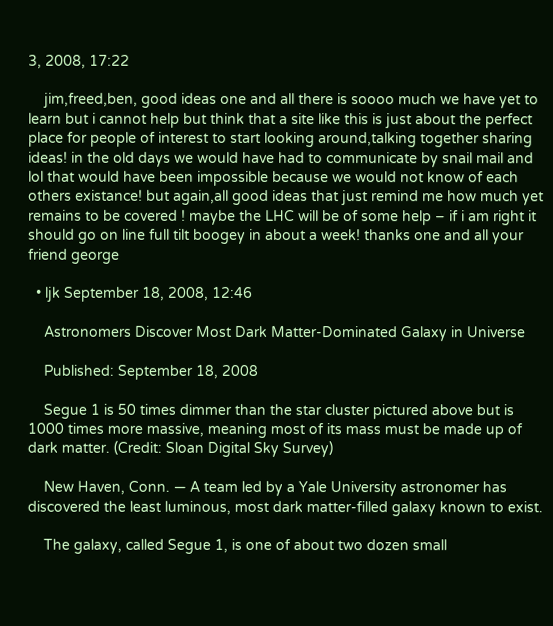3, 2008, 17:22

    jim,freed,ben, good ideas one and all there is soooo much we have yet to learn but i cannot help but think that a site like this is just about the perfect place for people of interest to start looking around,talking together sharing ideas! in the old days we would have had to communicate by snail mail and lol that would have been impossible because we would not know of each others existance! but again,all good ideas that just remind me how much yet remains to be covered ! maybe the LHC will be of some help – if i am right it should go on line full tilt boogey in about a week! thanks one and all your friend george

  • ljk September 18, 2008, 12:46

    Astronomers Discover Most Dark Matter-Dominated Galaxy in Universe

    Published: September 18, 2008

    Segue 1 is 50 times dimmer than the star cluster pictured above but is 1000 times more massive, meaning most of its mass must be made up of dark matter. (Credit: Sloan Digital Sky Survey)

    New Haven, Conn. — A team led by a Yale University astronomer has discovered the least luminous, most dark matter-filled galaxy known to exist.

    The galaxy, called Segue 1, is one of about two dozen small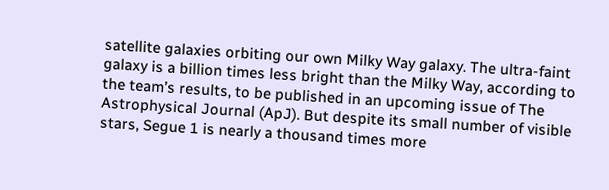satellite galaxies orbiting our own Milky Way galaxy. The ultra-faint galaxy is a billion times less bright than the Milky Way, according to the team’s results, to be published in an upcoming issue of The Astrophysical Journal (ApJ). But despite its small number of visible stars, Segue 1 is nearly a thousand times more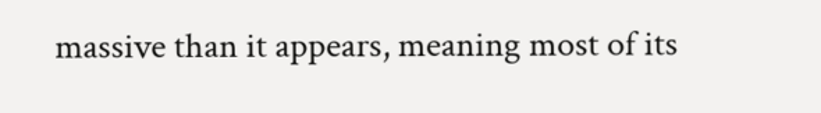massive than it appears, meaning most of its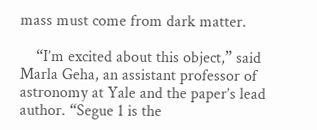mass must come from dark matter.

    “I’m excited about this object,” said Marla Geha, an assistant professor of astronomy at Yale and the paper’s lead author. “Segue 1 is the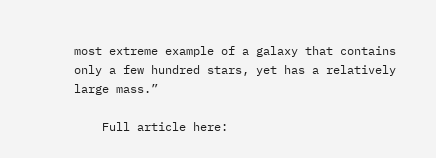most extreme example of a galaxy that contains only a few hundred stars, yet has a relatively large mass.”

    Full article here: